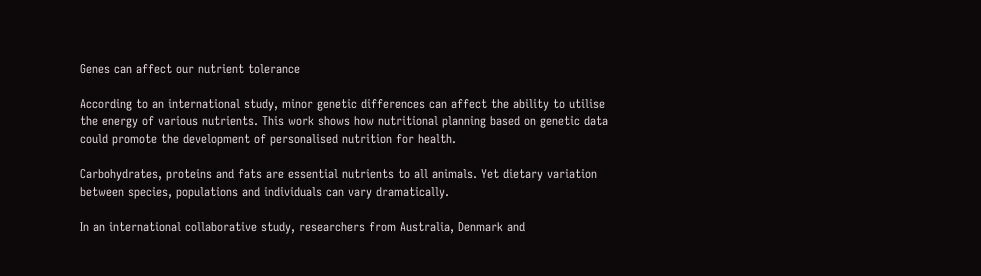Genes can affect our nutrient tolerance

According to an international study, minor genetic differences can affect the ability to utilise the energy of various nutrients. This work shows how nutritional planning based on genetic data could promote the development of personalised nutrition for health.

Carbohydrates, proteins and fats are essential nutrients to all animals. Yet dietary variation between species, populations and individuals can vary dramatically.

In an international collaborative study, researchers from Australia, Denmark and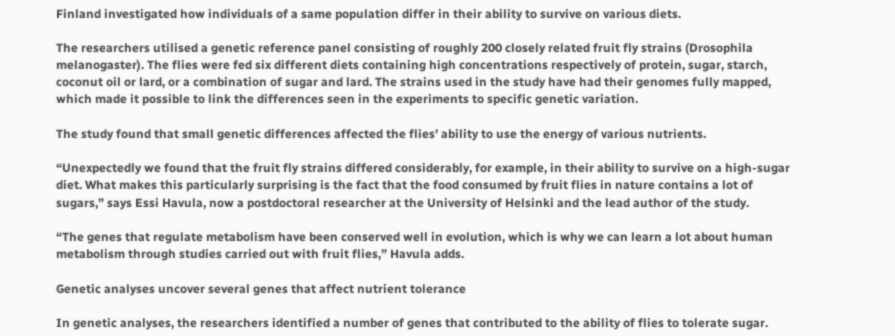Finland investigated how individuals of a same population differ in their ability to survive on various diets.

The researchers utilised a genetic reference panel consisting of roughly 200 closely related fruit fly strains (Drosophila melanogaster). The flies were fed six different diets containing high concentrations respectively of protein, sugar, starch, coconut oil or lard, or a combination of sugar and lard. The strains used in the study have had their genomes fully mapped, which made it possible to link the differences seen in the experiments to specific genetic variation.

The study found that small genetic differences affected the flies’ ability to use the energy of various nutrients.

“Unexpectedly we found that the fruit fly strains differed considerably, for example, in their ability to survive on a high-sugar diet. What makes this particularly surprising is the fact that the food consumed by fruit flies in nature contains a lot of sugars,” says Essi Havula, now a postdoctoral researcher at the University of Helsinki and the lead author of the study.

“The genes that regulate metabolism have been conserved well in evolution, which is why we can learn a lot about human metabolism through studies carried out with fruit flies,” Havula adds.

Genetic analyses uncover several genes that affect nutrient tolerance

In genetic analyses, the researchers identified a number of genes that contributed to the ability of flies to tolerate sugar.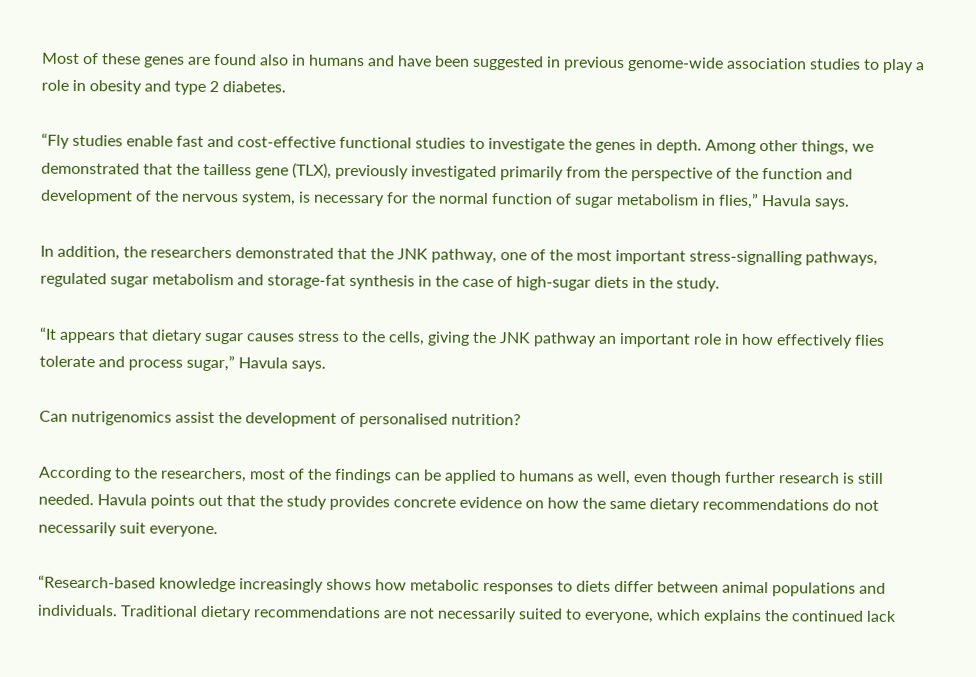Most of these genes are found also in humans and have been suggested in previous genome-wide association studies to play a role in obesity and type 2 diabetes.

“Fly studies enable fast and cost-effective functional studies to investigate the genes in depth. Among other things, we demonstrated that the tailless gene (TLX), previously investigated primarily from the perspective of the function and development of the nervous system, is necessary for the normal function of sugar metabolism in flies,” Havula says.

In addition, the researchers demonstrated that the JNK pathway, one of the most important stress-signalling pathways, regulated sugar metabolism and storage-fat synthesis in the case of high-sugar diets in the study.

“It appears that dietary sugar causes stress to the cells, giving the JNK pathway an important role in how effectively flies tolerate and process sugar,” Havula says.

Can nutrigenomics assist the development of personalised nutrition?

According to the researchers, most of the findings can be applied to humans as well, even though further research is still needed. Havula points out that the study provides concrete evidence on how the same dietary recommendations do not necessarily suit everyone.

“Research-based knowledge increasingly shows how metabolic responses to diets differ between animal populations and individuals. Traditional dietary recommendations are not necessarily suited to everyone, which explains the continued lack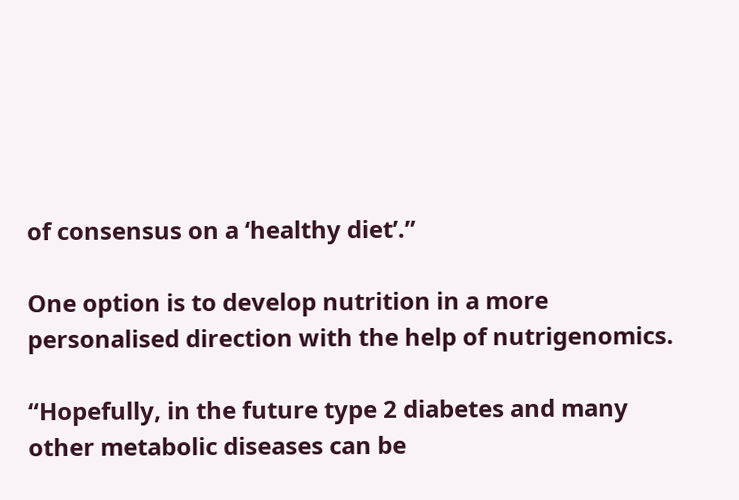of consensus on a ‘healthy diet’.”

One option is to develop nutrition in a more personalised direction with the help of nutrigenomics.

“Hopefully, in the future type 2 diabetes and many other metabolic diseases can be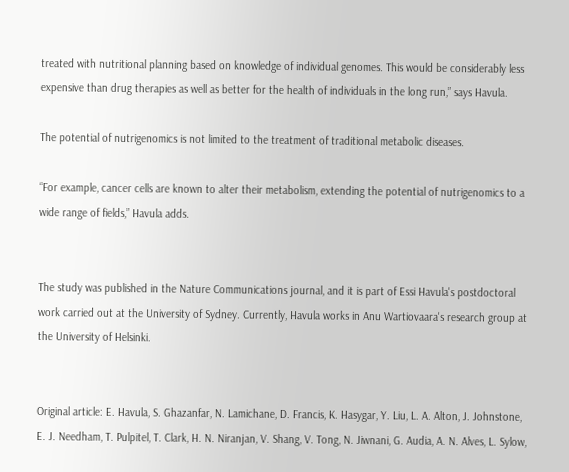treated with nutritional planning based on knowledge of individual genomes. This would be considerably less expensive than drug therapies as well as better for the health of individuals in the long run,” says Havula.

The potential of nutrigenomics is not limited to the treatment of traditional metabolic diseases.

“For example, cancer cells are known to alter their metabolism, extending the potential of nutrigenomics to a wide range of fields,” Havula adds.


The study was published in the Nature Communications journal, and it is part of Essi Havula's postdoctoral work carried out at the University of Sydney. Currently, Havula works in Anu Wartiovaara's research group at the University of Helsinki.


Original article: E. Havula, S. Ghazanfar, N. Lamichane, D. Francis, K. Hasygar, Y. Liu, L. A. Alton, J. Johnstone, E. J. Needham, T. Pulpitel, T. Clark, H. N. Niranjan, V. Shang, V. Tong, N. Jiwnani, G. Audia, A. N. Alves, L. Sylow,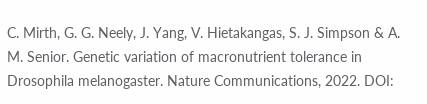C. Mirth, G. G. Neely, J. Yang, V. Hietakangas, S. J. Simpson & A. M. Senior. Genetic variation of macronutrient tolerance in Drosophila melanogaster. Nature Communications, 2022. DOI: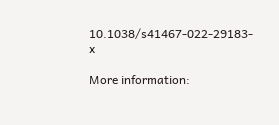10.1038/s41467-022-29183-x

More information: